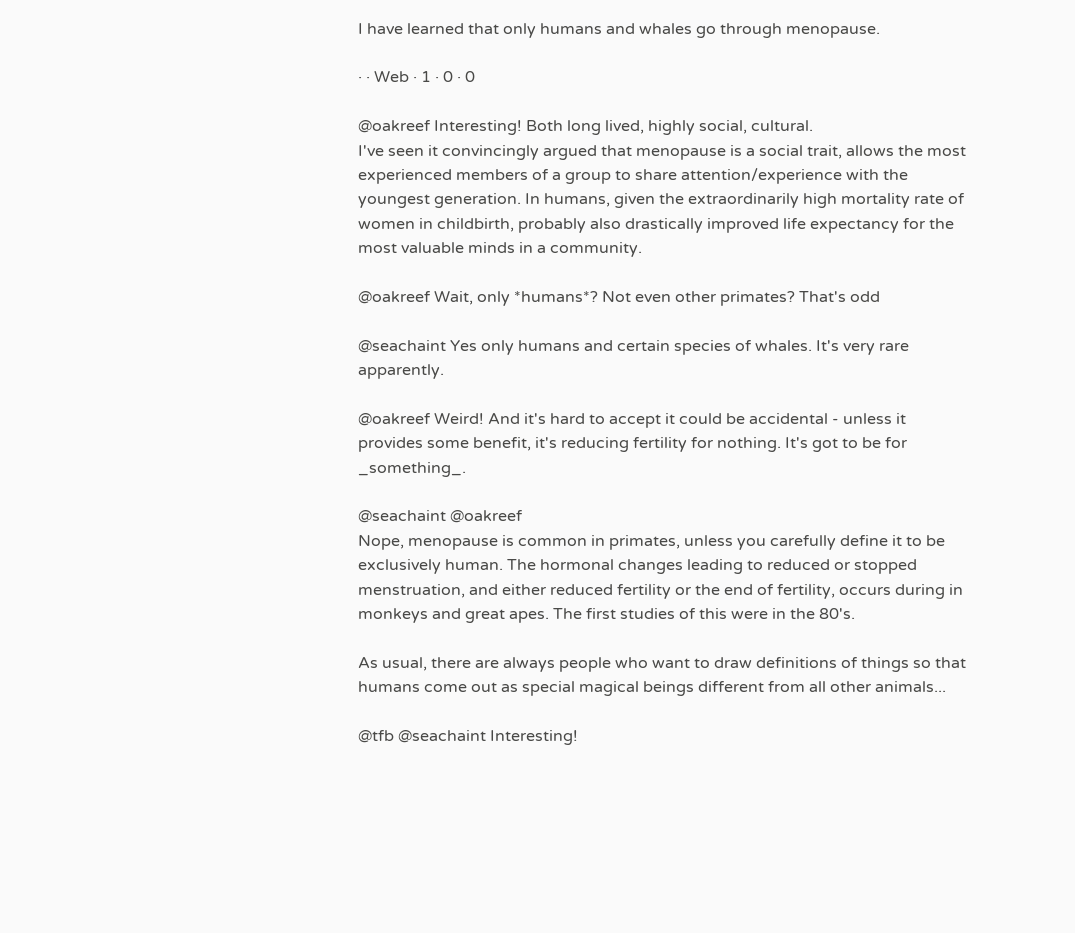I have learned that only humans and whales go through menopause.

· · Web · 1 · 0 · 0

@oakreef Interesting! Both long lived, highly social, cultural.
I've seen it convincingly argued that menopause is a social trait, allows the most experienced members of a group to share attention/experience with the youngest generation. In humans, given the extraordinarily high mortality rate of women in childbirth, probably also drastically improved life expectancy for the most valuable minds in a community.

@oakreef Wait, only *humans*? Not even other primates? That's odd

@seachaint Yes only humans and certain species of whales. It's very rare apparently.

@oakreef Weird! And it's hard to accept it could be accidental - unless it provides some benefit, it's reducing fertility for nothing. It's got to be for _something_.

@seachaint @oakreef
Nope, menopause is common in primates, unless you carefully define it to be exclusively human. The hormonal changes leading to reduced or stopped menstruation, and either reduced fertility or the end of fertility, occurs during in monkeys and great apes. The first studies of this were in the 80's.

As usual, there are always people who want to draw definitions of things so that humans come out as special magical beings different from all other animals...

@tfb @seachaint Interesting!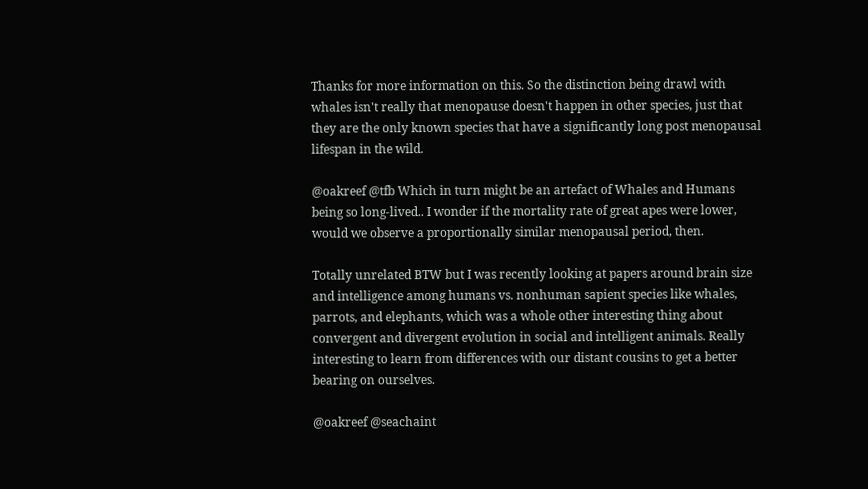Thanks for more information on this. So the distinction being drawl with whales isn't really that menopause doesn't happen in other species, just that they are the only known species that have a significantly long post menopausal lifespan in the wild.

@oakreef @tfb Which in turn might be an artefact of Whales and Humans being so long-lived.. I wonder if the mortality rate of great apes were lower, would we observe a proportionally similar menopausal period, then.

Totally unrelated BTW but I was recently looking at papers around brain size and intelligence among humans vs. nonhuman sapient species like whales, parrots, and elephants, which was a whole other interesting thing about convergent and divergent evolution in social and intelligent animals. Really interesting to learn from differences with our distant cousins to get a better bearing on ourselves.

@oakreef @seachaint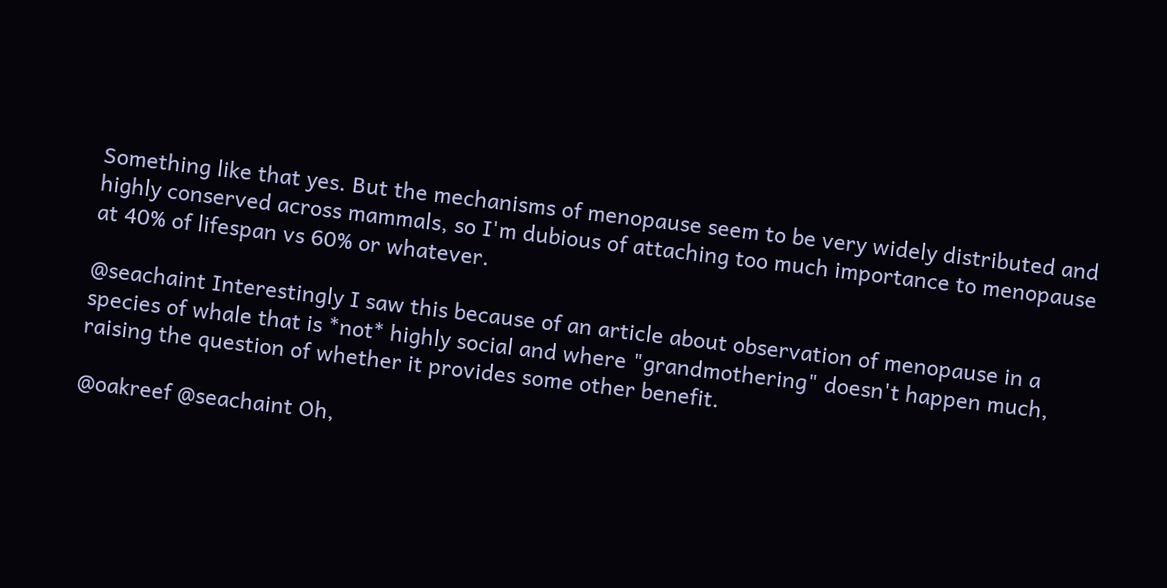Something like that yes. But the mechanisms of menopause seem to be very widely distributed and highly conserved across mammals, so I'm dubious of attaching too much importance to menopause at 40% of lifespan vs 60% or whatever.

@seachaint Interestingly I saw this because of an article about observation of menopause in a species of whale that is *not* highly social and where "grandmothering" doesn't happen much, raising the question of whether it provides some other benefit.

@oakreef @seachaint Oh,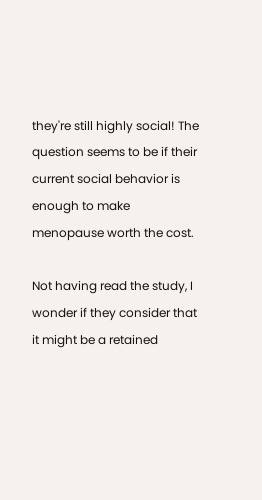they're still highly social! The question seems to be if their current social behavior is enough to make menopause worth the cost.

Not having read the study, I wonder if they consider that it might be a retained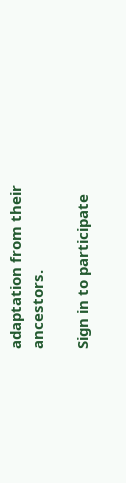adaptation from their ancestors.

Sign in to participate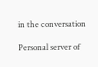in the conversation

Personal server of